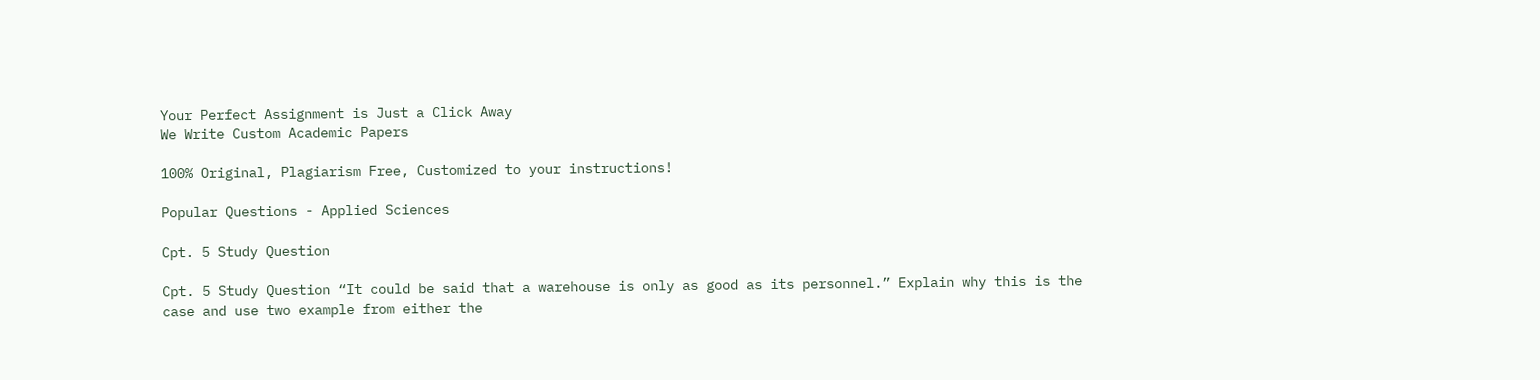Your Perfect Assignment is Just a Click Away
We Write Custom Academic Papers

100% Original, Plagiarism Free, Customized to your instructions!

Popular Questions - Applied Sciences

Cpt. 5 Study Question

Cpt. 5 Study Question “It could be said that a warehouse is only as good as its personnel.” Explain why this is the case and use two example from either the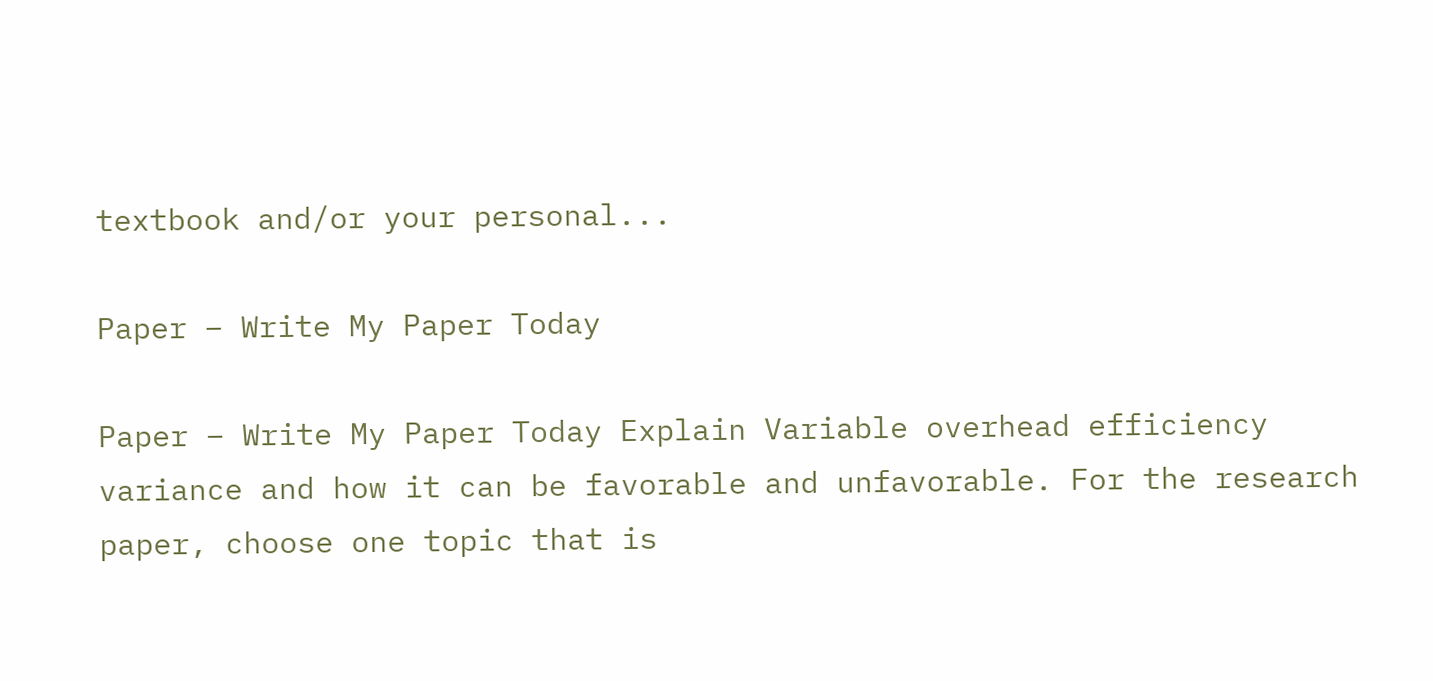textbook and/or your personal...

Paper – Write My Paper Today

Paper – Write My Paper Today Explain Variable overhead efficiency variance and how it can be favorable and unfavorable. For the research paper, choose one topic that is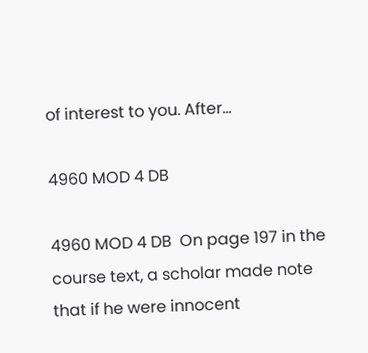of interest to you. After...

4960 MOD 4 DB

4960 MOD 4 DB  On page 197 in the course text, a scholar made note that if he were innocent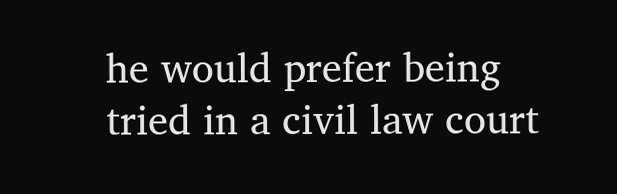he would prefer being tried in a civil law court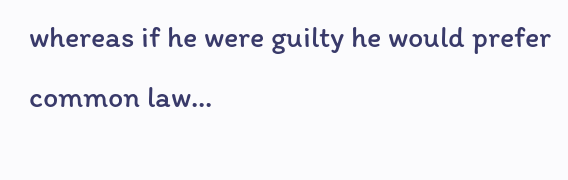whereas if he were guilty he would prefer common law...